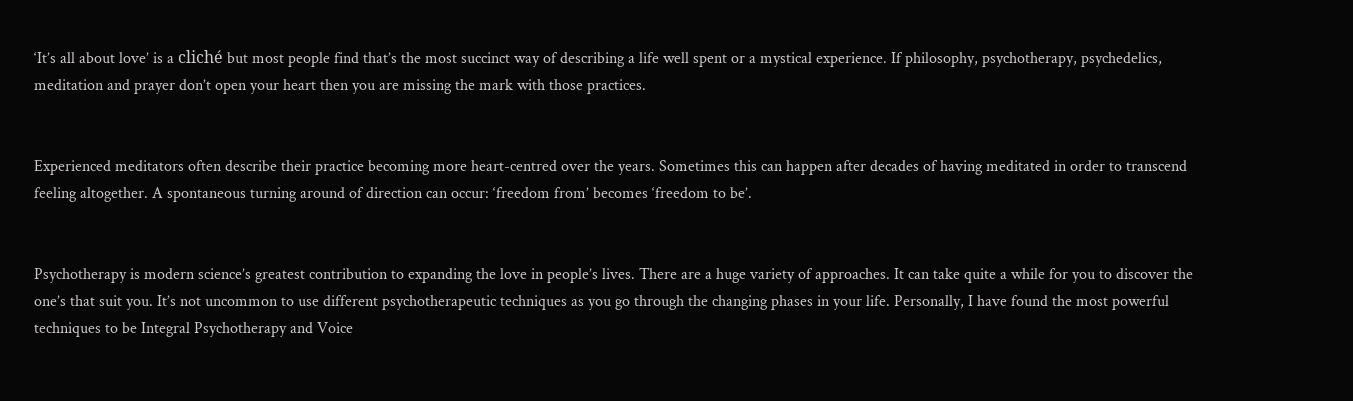‘It’s all about love’ is a cliché but most people find that’s the most succinct way of describing a life well spent or a mystical experience. If philosophy, psychotherapy, psychedelics, meditation and prayer don’t open your heart then you are missing the mark with those practices.


Experienced meditators often describe their practice becoming more heart-centred over the years. Sometimes this can happen after decades of having meditated in order to transcend feeling altogether. A spontaneous turning around of direction can occur: ‘freedom from’ becomes ‘freedom to be’.


Psychotherapy is modern science’s greatest contribution to expanding the love in people’s lives. There are a huge variety of approaches. It can take quite a while for you to discover the one’s that suit you. It’s not uncommon to use different psychotherapeutic techniques as you go through the changing phases in your life. Personally, I have found the most powerful techniques to be Integral Psychotherapy and Voice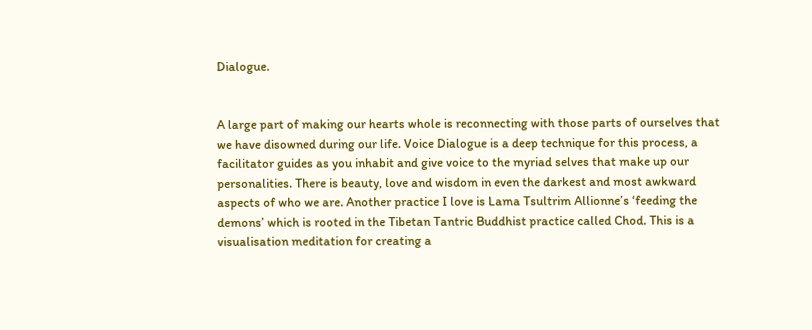Dialogue.


A large part of making our hearts whole is reconnecting with those parts of ourselves that we have disowned during our life. Voice Dialogue is a deep technique for this process, a facilitator guides as you inhabit and give voice to the myriad selves that make up our personalities. There is beauty, love and wisdom in even the darkest and most awkward aspects of who we are. Another practice I love is Lama Tsultrim Allionne’s ‘feeding the demons’ which is rooted in the Tibetan Tantric Buddhist practice called Chod. This is a visualisation meditation for creating a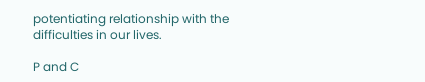potentiating relationship with the difficulties in our lives.

P and C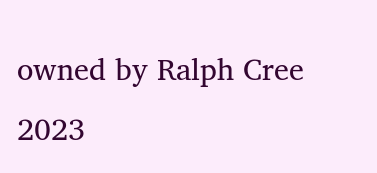owned by Ralph Cree 2023